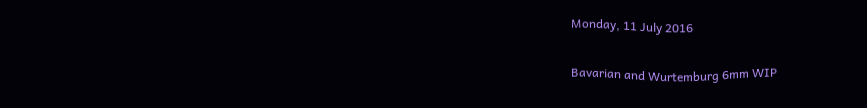Monday, 11 July 2016

Bavarian and Wurtemburg 6mm WIP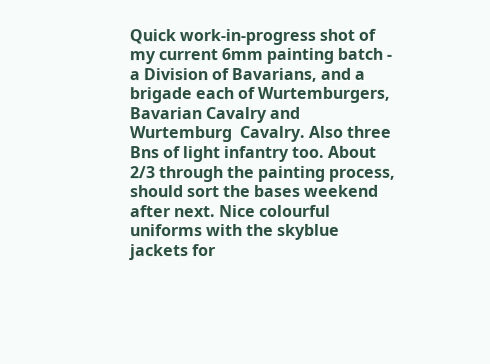Quick work-in-progress shot of my current 6mm painting batch - a Division of Bavarians, and a brigade each of Wurtemburgers, Bavarian Cavalry and Wurtemburg  Cavalry. Also three Bns of light infantry too. About 2/3 through the painting process, should sort the bases weekend after next. Nice colourful uniforms with the skyblue jackets for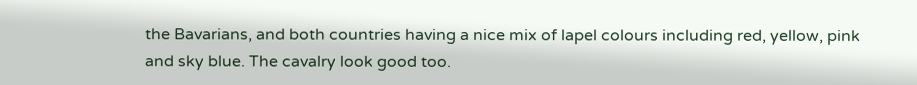the Bavarians, and both countries having a nice mix of lapel colours including red, yellow, pink and sky blue. The cavalry look good too.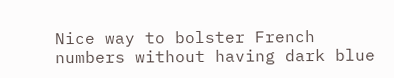Nice way to bolster French numbers without having dark blue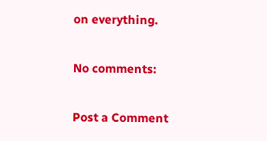on everything.

No comments:

Post a Comment